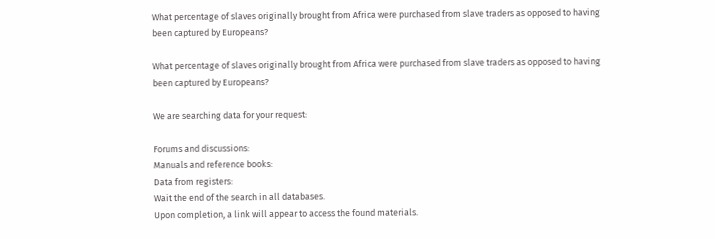What percentage of slaves originally brought from Africa were purchased from slave traders as opposed to having been captured by Europeans?

What percentage of slaves originally brought from Africa were purchased from slave traders as opposed to having been captured by Europeans?

We are searching data for your request:

Forums and discussions:
Manuals and reference books:
Data from registers:
Wait the end of the search in all databases.
Upon completion, a link will appear to access the found materials.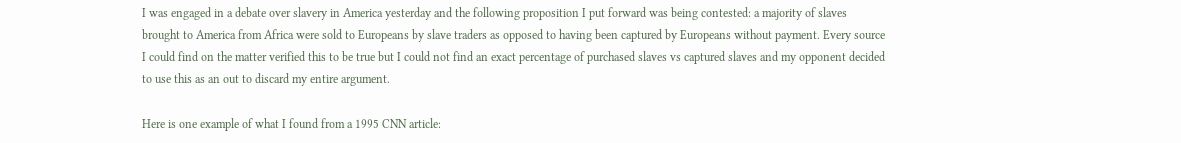I was engaged in a debate over slavery in America yesterday and the following proposition I put forward was being contested: a majority of slaves brought to America from Africa were sold to Europeans by slave traders as opposed to having been captured by Europeans without payment. Every source I could find on the matter verified this to be true but I could not find an exact percentage of purchased slaves vs captured slaves and my opponent decided to use this as an out to discard my entire argument.

Here is one example of what I found from a 1995 CNN article: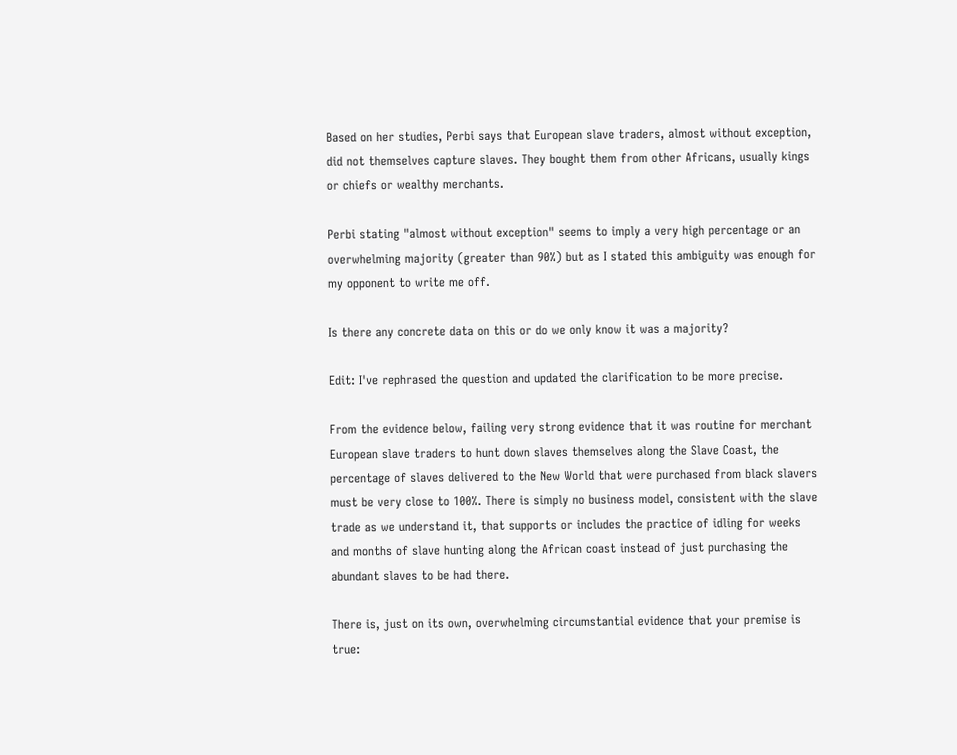Based on her studies, Perbi says that European slave traders, almost without exception, did not themselves capture slaves. They bought them from other Africans, usually kings or chiefs or wealthy merchants.

Perbi stating "almost without exception" seems to imply a very high percentage or an overwhelming majority (greater than 90%) but as I stated this ambiguity was enough for my opponent to write me off.

Is there any concrete data on this or do we only know it was a majority?

Edit: I've rephrased the question and updated the clarification to be more precise.

From the evidence below, failing very strong evidence that it was routine for merchant European slave traders to hunt down slaves themselves along the Slave Coast, the percentage of slaves delivered to the New World that were purchased from black slavers must be very close to 100%. There is simply no business model, consistent with the slave trade as we understand it, that supports or includes the practice of idling for weeks and months of slave hunting along the African coast instead of just purchasing the abundant slaves to be had there.

There is, just on its own, overwhelming circumstantial evidence that your premise is true: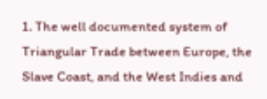1. The well documented system of Triangular Trade between Europe, the Slave Coast, and the West Indies and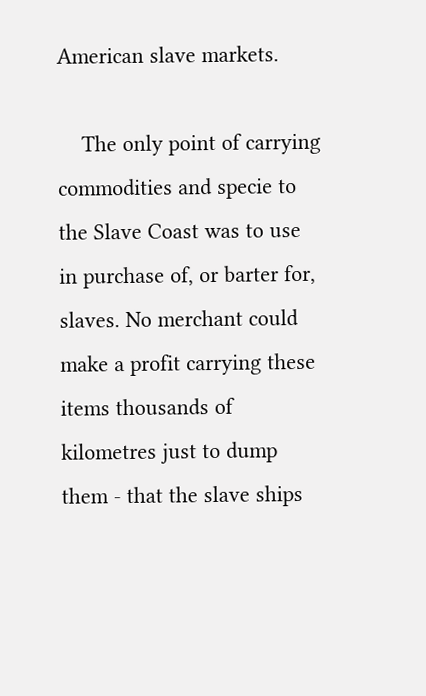American slave markets.

    The only point of carrying commodities and specie to the Slave Coast was to use in purchase of, or barter for, slaves. No merchant could make a profit carrying these items thousands of kilometres just to dump them - that the slave ships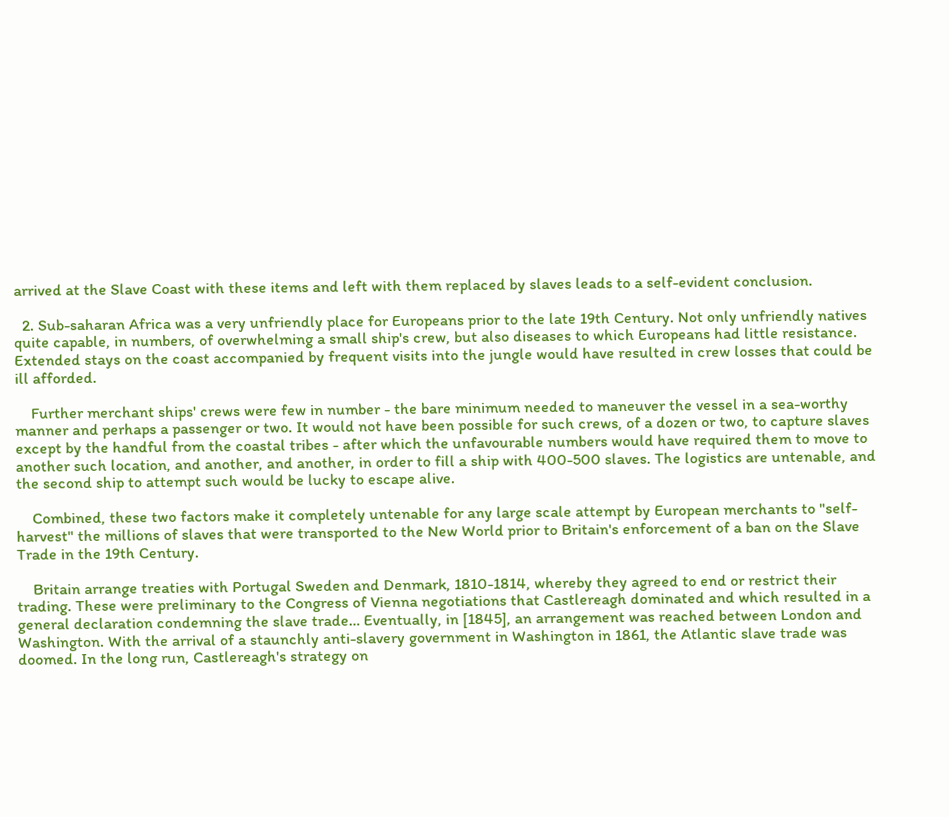arrived at the Slave Coast with these items and left with them replaced by slaves leads to a self-evident conclusion.

  2. Sub-saharan Africa was a very unfriendly place for Europeans prior to the late 19th Century. Not only unfriendly natives quite capable, in numbers, of overwhelming a small ship's crew, but also diseases to which Europeans had little resistance. Extended stays on the coast accompanied by frequent visits into the jungle would have resulted in crew losses that could be ill afforded.

    Further merchant ships' crews were few in number - the bare minimum needed to maneuver the vessel in a sea-worthy manner and perhaps a passenger or two. It would not have been possible for such crews, of a dozen or two, to capture slaves except by the handful from the coastal tribes - after which the unfavourable numbers would have required them to move to another such location, and another, and another, in order to fill a ship with 400-500 slaves. The logistics are untenable, and the second ship to attempt such would be lucky to escape alive.

    Combined, these two factors make it completely untenable for any large scale attempt by European merchants to "self-harvest" the millions of slaves that were transported to the New World prior to Britain's enforcement of a ban on the Slave Trade in the 19th Century.

    Britain arrange treaties with Portugal Sweden and Denmark, 1810-1814, whereby they agreed to end or restrict their trading. These were preliminary to the Congress of Vienna negotiations that Castlereagh dominated and which resulted in a general declaration condemning the slave trade… Eventually, in [1845], an arrangement was reached between London and Washington. With the arrival of a staunchly anti-slavery government in Washington in 1861, the Atlantic slave trade was doomed. In the long run, Castlereagh's strategy on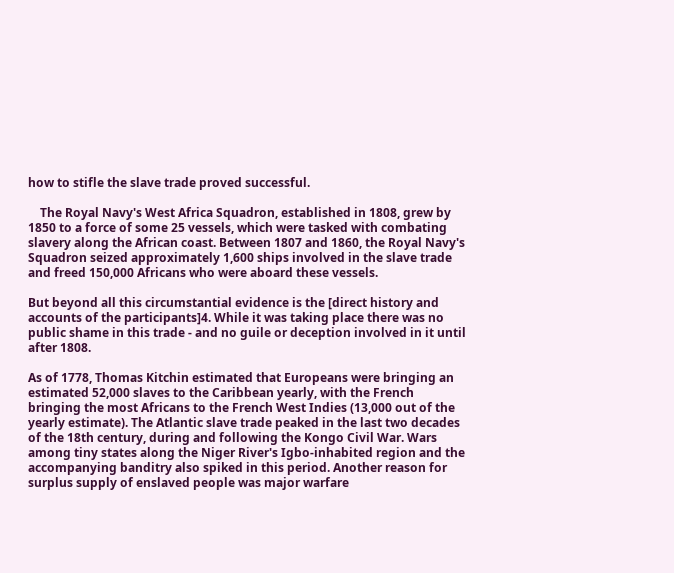how to stifle the slave trade proved successful.

    The Royal Navy's West Africa Squadron, established in 1808, grew by 1850 to a force of some 25 vessels, which were tasked with combating slavery along the African coast. Between 1807 and 1860, the Royal Navy's Squadron seized approximately 1,600 ships involved in the slave trade and freed 150,000 Africans who were aboard these vessels.

But beyond all this circumstantial evidence is the [direct history and accounts of the participants]4. While it was taking place there was no public shame in this trade - and no guile or deception involved in it until after 1808.

As of 1778, Thomas Kitchin estimated that Europeans were bringing an estimated 52,000 slaves to the Caribbean yearly, with the French bringing the most Africans to the French West Indies (13,000 out of the yearly estimate). The Atlantic slave trade peaked in the last two decades of the 18th century, during and following the Kongo Civil War. Wars among tiny states along the Niger River's Igbo-inhabited region and the accompanying banditry also spiked in this period. Another reason for surplus supply of enslaved people was major warfare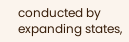conducted by expanding states,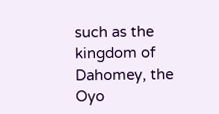such as the kingdom of Dahomey, the Oyo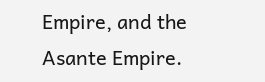Empire, and the Asante Empire.